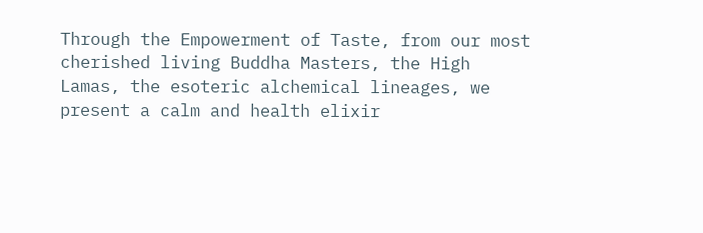Through the Empowerment of Taste, from our most cherished living Buddha Masters, the High Lamas, the esoteric alchemical lineages, we present a calm and health elixir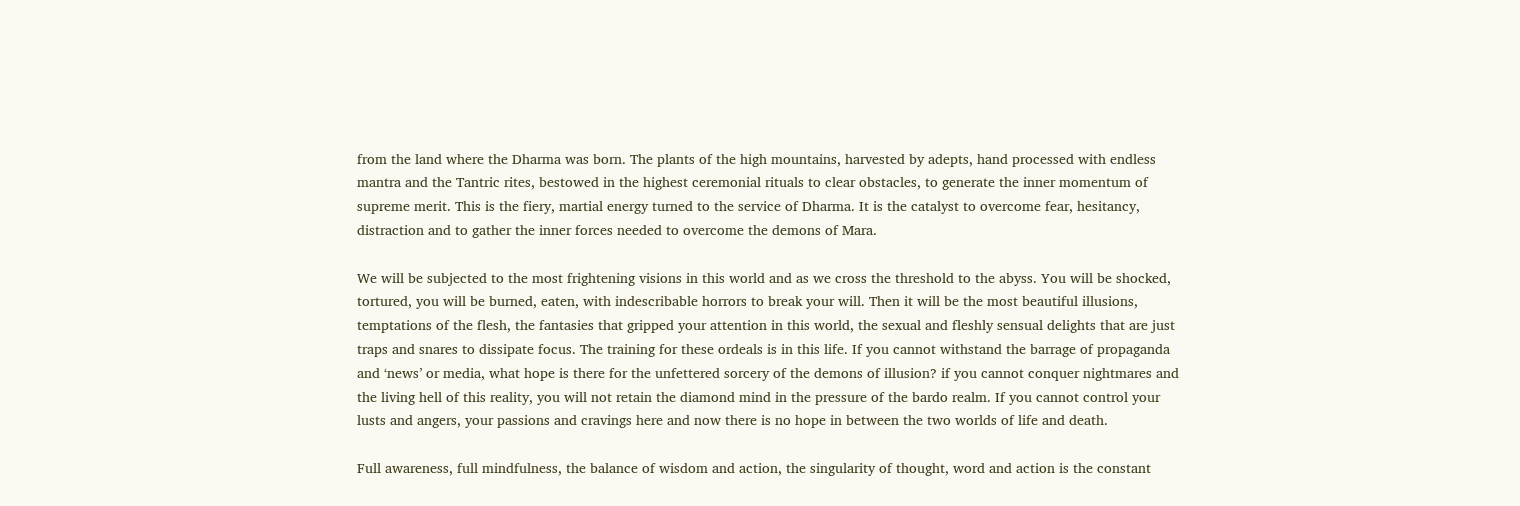from the land where the Dharma was born. The plants of the high mountains, harvested by adepts, hand processed with endless mantra and the Tantric rites, bestowed in the highest ceremonial rituals to clear obstacles, to generate the inner momentum of supreme merit. This is the fiery, martial energy turned to the service of Dharma. It is the catalyst to overcome fear, hesitancy, distraction and to gather the inner forces needed to overcome the demons of Mara.

We will be subjected to the most frightening visions in this world and as we cross the threshold to the abyss. You will be shocked, tortured, you will be burned, eaten, with indescribable horrors to break your will. Then it will be the most beautiful illusions, temptations of the flesh, the fantasies that gripped your attention in this world, the sexual and fleshly sensual delights that are just traps and snares to dissipate focus. The training for these ordeals is in this life. If you cannot withstand the barrage of propaganda and ‘news’ or media, what hope is there for the unfettered sorcery of the demons of illusion? if you cannot conquer nightmares and the living hell of this reality, you will not retain the diamond mind in the pressure of the bardo realm. If you cannot control your lusts and angers, your passions and cravings here and now there is no hope in between the two worlds of life and death.

Full awareness, full mindfulness, the balance of wisdom and action, the singularity of thought, word and action is the constant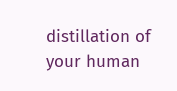distillation of your human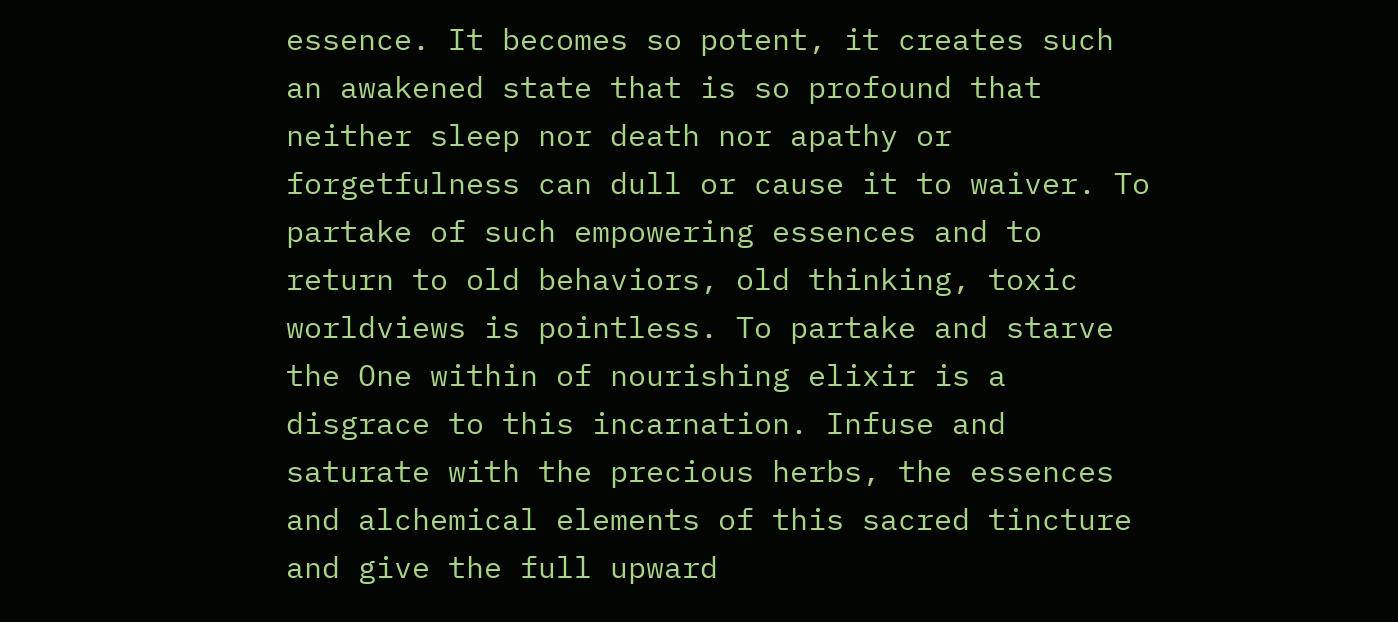essence. It becomes so potent, it creates such an awakened state that is so profound that neither sleep nor death nor apathy or forgetfulness can dull or cause it to waiver. To partake of such empowering essences and to return to old behaviors, old thinking, toxic worldviews is pointless. To partake and starve the One within of nourishing elixir is a disgrace to this incarnation. Infuse and saturate with the precious herbs, the essences and alchemical elements of this sacred tincture and give the full upward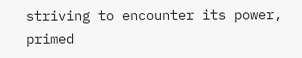striving to encounter its power, primed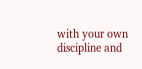with your own discipline and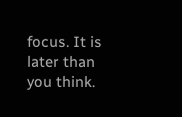focus. It is later than you think.